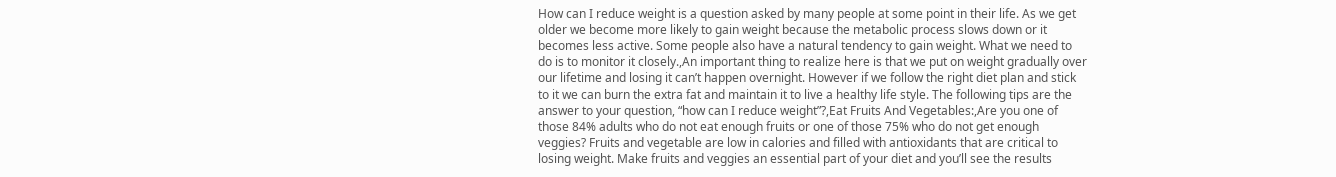How can I reduce weight is a question asked by many people at some point in their life. As we get older we become more likely to gain weight because the metabolic process slows down or it becomes less active. Some people also have a natural tendency to gain weight. What we need to do is to monitor it closely.,An important thing to realize here is that we put on weight gradually over our lifetime and losing it can’t happen overnight. However if we follow the right diet plan and stick to it we can burn the extra fat and maintain it to live a healthy life style. The following tips are the answer to your question, “how can I reduce weight”?,Eat Fruits And Vegetables:,Are you one of those 84% adults who do not eat enough fruits or one of those 75% who do not get enough veggies? Fruits and vegetable are low in calories and filled with antioxidants that are critical to losing weight. Make fruits and veggies an essential part of your diet and you’ll see the results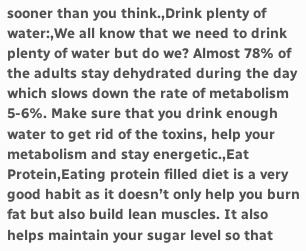sooner than you think.,Drink plenty of water:,We all know that we need to drink plenty of water but do we? Almost 78% of the adults stay dehydrated during the day which slows down the rate of metabolism 5-6%. Make sure that you drink enough water to get rid of the toxins, help your metabolism and stay energetic.,Eat Protein,Eating protein filled diet is a very good habit as it doesn’t only help you burn fat but also build lean muscles. It also helps maintain your sugar level so that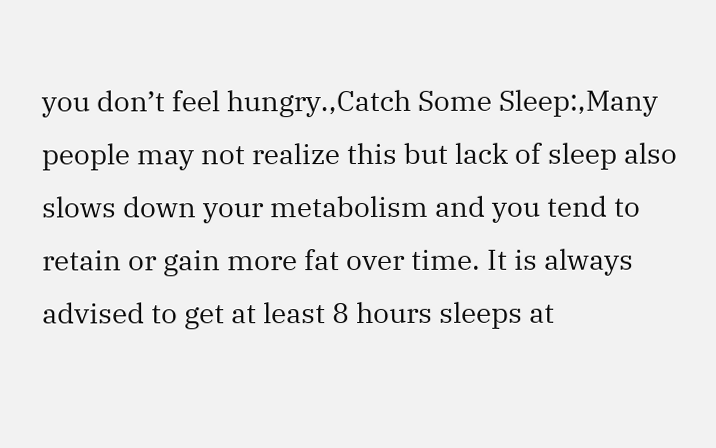you don’t feel hungry.,Catch Some Sleep:,Many people may not realize this but lack of sleep also slows down your metabolism and you tend to retain or gain more fat over time. It is always advised to get at least 8 hours sleeps at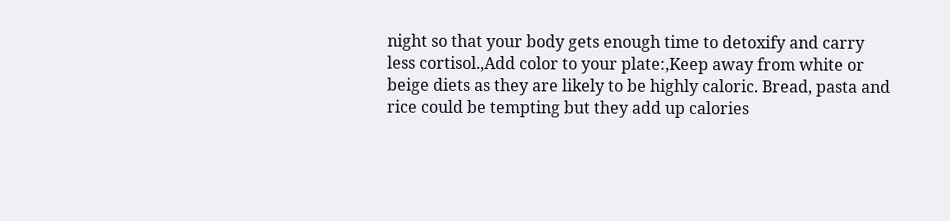night so that your body gets enough time to detoxify and carry less cortisol.,Add color to your plate:,Keep away from white or beige diets as they are likely to be highly caloric. Bread, pasta and rice could be tempting but they add up calories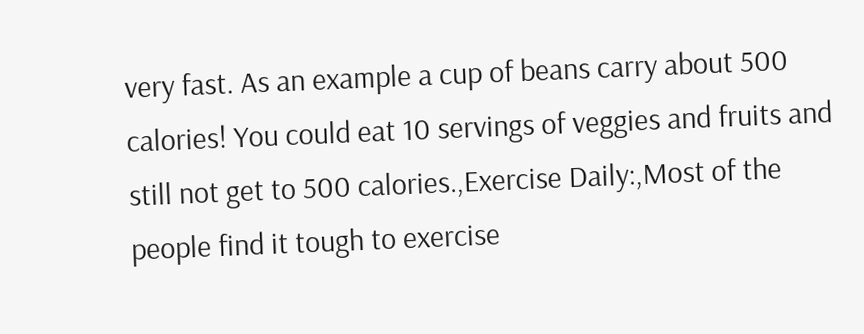very fast. As an example a cup of beans carry about 500 calories! You could eat 10 servings of veggies and fruits and still not get to 500 calories.,Exercise Daily:,Most of the people find it tough to exercise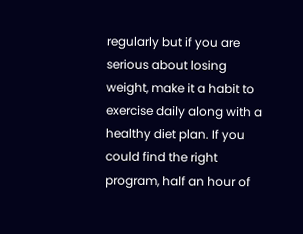regularly but if you are serious about losing weight, make it a habit to exercise daily along with a healthy diet plan. If you could find the right program, half an hour of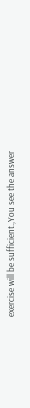exercise will be sufficient.,You see the answer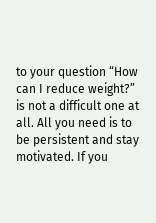to your question “How can I reduce weight?” is not a difficult one at all. All you need is to be persistent and stay motivated. If you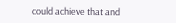could achieve that and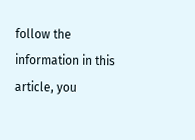follow the information in this article, you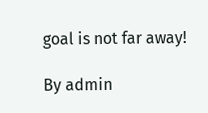goal is not far away!

By admin